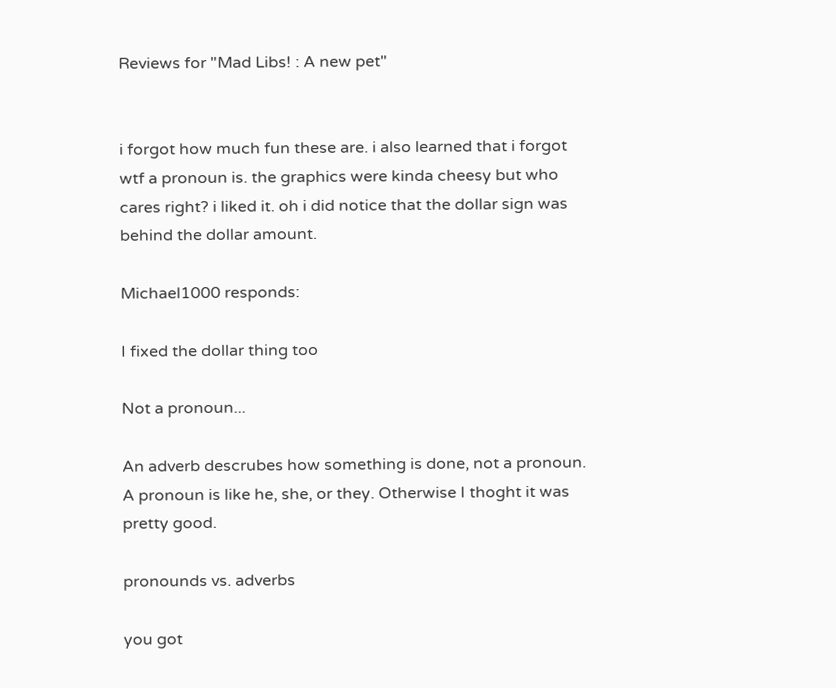Reviews for "Mad Libs! : A new pet"


i forgot how much fun these are. i also learned that i forgot wtf a pronoun is. the graphics were kinda cheesy but who cares right? i liked it. oh i did notice that the dollar sign was behind the dollar amount.

Michael1000 responds:

I fixed the dollar thing too

Not a pronoun...

An adverb descrubes how something is done, not a pronoun. A pronoun is like he, she, or they. Otherwise I thoght it was pretty good.

pronounds vs. adverbs

you got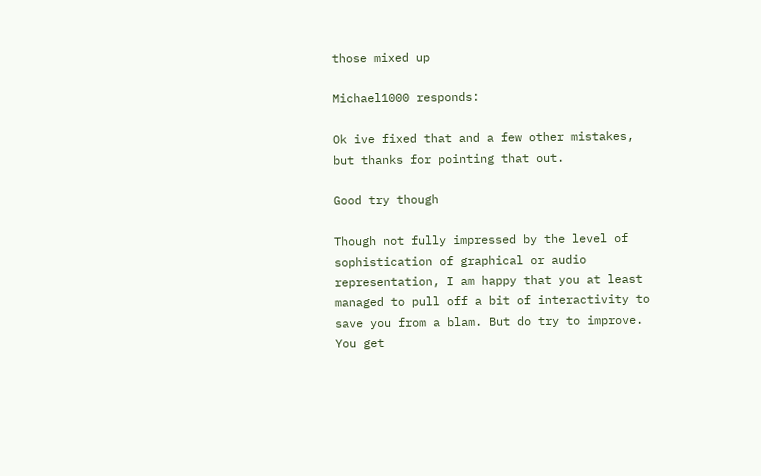those mixed up

Michael1000 responds:

Ok ive fixed that and a few other mistakes, but thanks for pointing that out.

Good try though

Though not fully impressed by the level of sophistication of graphical or audio representation, I am happy that you at least managed to pull off a bit of interactivity to save you from a blam. But do try to improve.
You get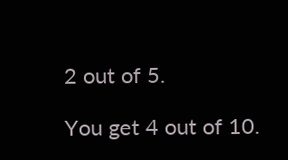2 out of 5.

You get 4 out of 10.